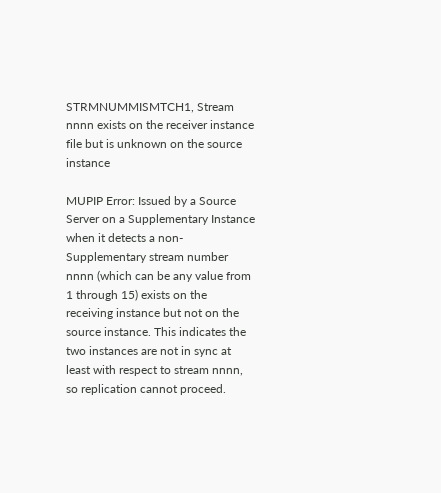STRMNUMMISMTCH1, Stream nnnn exists on the receiver instance file but is unknown on the source instance

MUPIP Error: Issued by a Source Server on a Supplementary Instance when it detects a non-Supplementary stream number nnnn (which can be any value from 1 through 15) exists on the receiving instance but not on the source instance. This indicates the two instances are not in sync at least with respect to stream nnnn, so replication cannot proceed.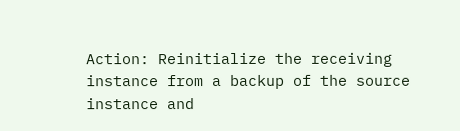Action: Reinitialize the receiving instance from a backup of the source instance and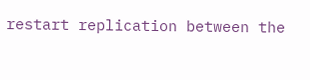restart replication between the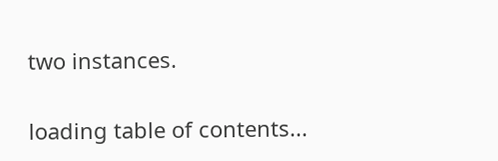two instances.

loading table of contents...